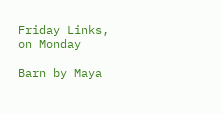Friday Links, on Monday

Barn by Maya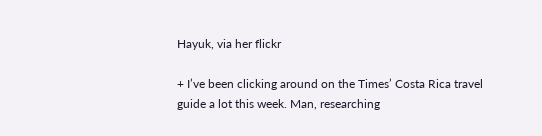Hayuk, via her flickr

+ I’ve been clicking around on the Times’ Costa Rica travel guide a lot this week. Man, researching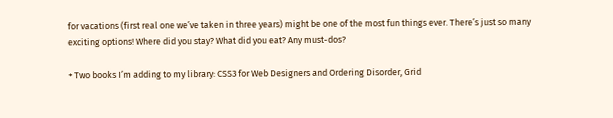for vacations (first real one we’ve taken in three years) might be one of the most fun things ever. There’s just so many exciting options! Where did you stay? What did you eat? Any must-dos?

+ Two books I’m adding to my library: CSS3 for Web Designers and Ordering Disorder, Grid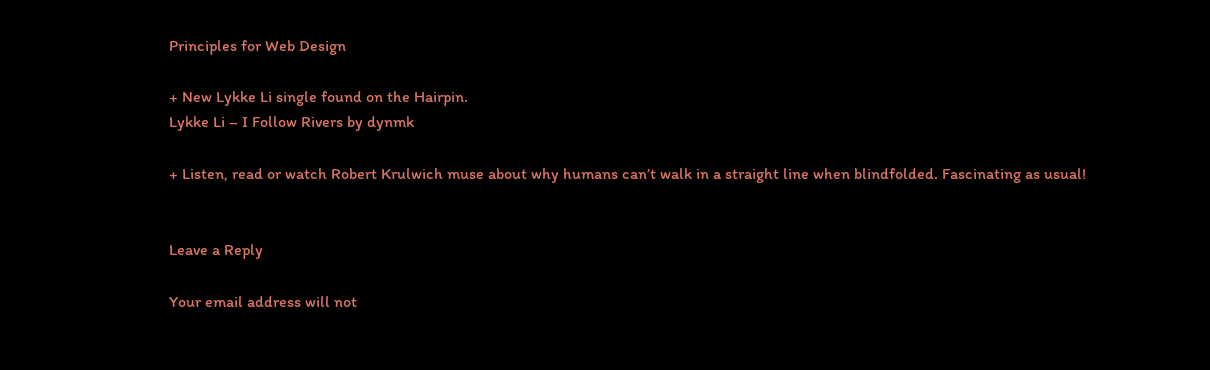Principles for Web Design

+ New Lykke Li single found on the Hairpin.
Lykke Li – I Follow Rivers by dynmk

+ Listen, read or watch Robert Krulwich muse about why humans can’t walk in a straight line when blindfolded. Fascinating as usual!


Leave a Reply

Your email address will not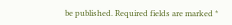be published. Required fields are marked *